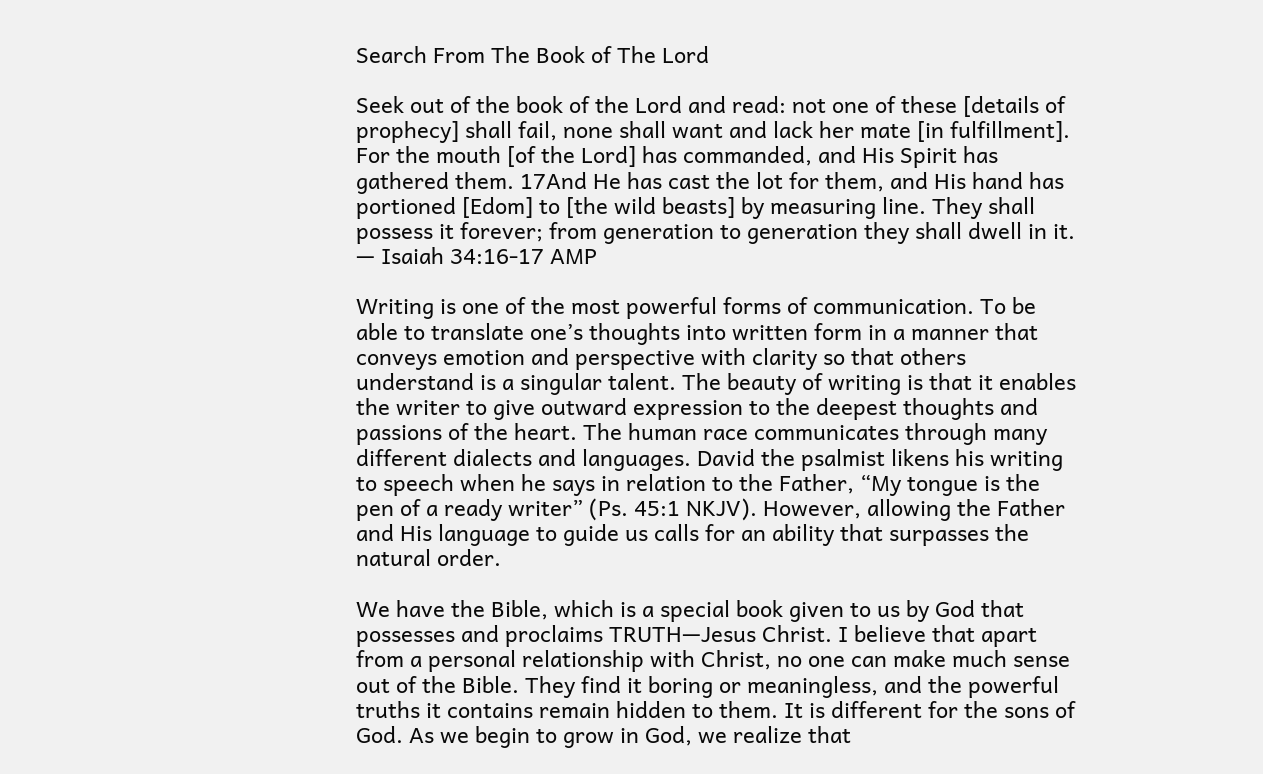Search From The Book of The Lord

Seek out of the book of the Lord and read: not one of these [details of prophecy] shall fail, none shall want and lack her mate [in fulfillment]. For the mouth [of the Lord] has commanded, and His Spirit has gathered them. 17And He has cast the lot for them, and His hand has portioned [Edom] to [the wild beasts] by measuring line. They shall possess it forever; from generation to generation they shall dwell in it.
— Isaiah 34:16-17 AMP

Writing is one of the most powerful forms of communication. To be able to translate one’s thoughts into written form in a manner that conveys emotion and perspective with clarity so that others understand is a singular talent. The beauty of writing is that it enables the writer to give outward expression to the deepest thoughts and passions of the heart. The human race communicates through many different dialects and languages. David the psalmist likens his writing to speech when he says in relation to the Father, “My tongue is the pen of a ready writer” (Ps. 45:1 NKJV). However, allowing the Father and His language to guide us calls for an ability that surpasses the natural order.

We have the Bible, which is a special book given to us by God that possesses and proclaims TRUTH—Jesus Christ. I believe that apart from a personal relationship with Christ, no one can make much sense out of the Bible. They find it boring or meaningless, and the powerful truths it contains remain hidden to them. It is different for the sons of God. As we begin to grow in God, we realize that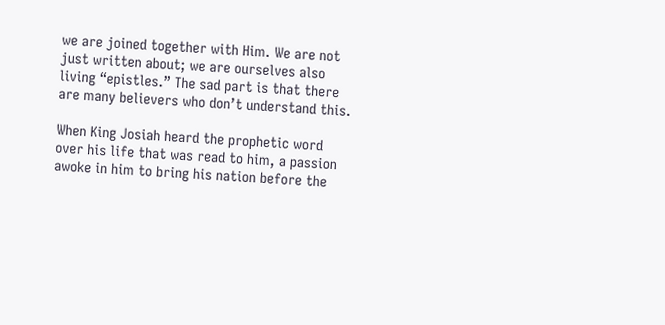we are joined together with Him. We are not just written about; we are ourselves also living “epistles.” The sad part is that there are many believers who don’t understand this.

When King Josiah heard the prophetic word over his life that was read to him, a passion awoke in him to bring his nation before the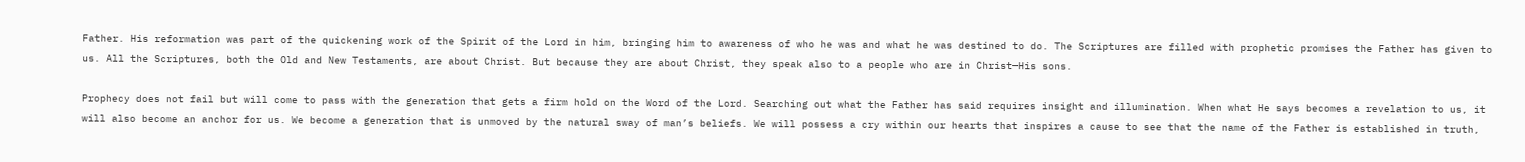Father. His reformation was part of the quickening work of the Spirit of the Lord in him, bringing him to awareness of who he was and what he was destined to do. The Scriptures are filled with prophetic promises the Father has given to us. All the Scriptures, both the Old and New Testaments, are about Christ. But because they are about Christ, they speak also to a people who are in Christ—His sons.

Prophecy does not fail but will come to pass with the generation that gets a firm hold on the Word of the Lord. Searching out what the Father has said requires insight and illumination. When what He says becomes a revelation to us, it will also become an anchor for us. We become a generation that is unmoved by the natural sway of man’s beliefs. We will possess a cry within our hearts that inspires a cause to see that the name of the Father is established in truth,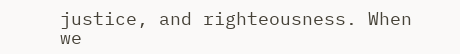justice, and righteousness. When we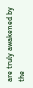are truly awakened by the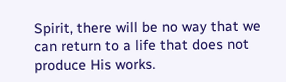Spirit, there will be no way that we can return to a life that does not produce His works.